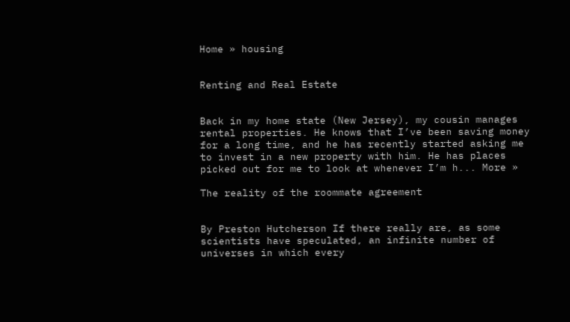Home » housing


Renting and Real Estate


Back in my home state (New Jersey), my cousin manages rental properties. He knows that I’ve been saving money for a long time, and he has recently started asking me to invest in a new property with him. He has places picked out for me to look at whenever I’m h... More »

The reality of the roommate agreement


By Preston Hutcherson If there really are, as some scientists have speculated, an infinite number of universes in which every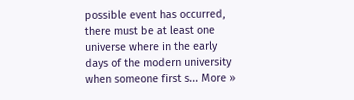possible event has occurred, there must be at least one universe where in the early days of the modern university when someone first s... More »